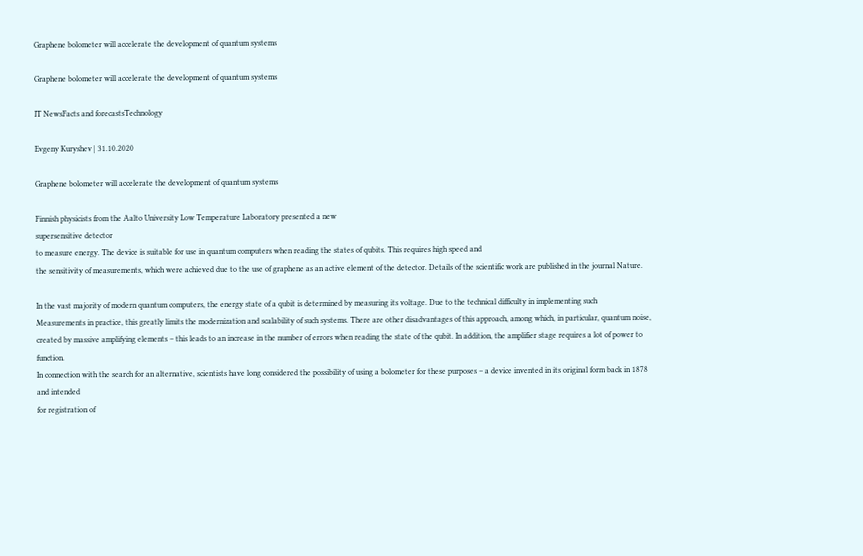Graphene bolometer will accelerate the development of quantum systems

Graphene bolometer will accelerate the development of quantum systems

IT NewsFacts and forecastsTechnology

Evgeny Kuryshev | 31.10.2020

Graphene bolometer will accelerate the development of quantum systems

Finnish physicists from the Aalto University Low Temperature Laboratory presented a new
supersensitive detector
to measure energy. The device is suitable for use in quantum computers when reading the states of qubits. This requires high speed and
the sensitivity of measurements, which were achieved due to the use of graphene as an active element of the detector. Details of the scientific work are published in the journal Nature.

In the vast majority of modern quantum computers, the energy state of a qubit is determined by measuring its voltage. Due to the technical difficulty in implementing such
Measurements in practice, this greatly limits the modernization and scalability of such systems. There are other disadvantages of this approach, among which, in particular, quantum noise,
created by massive amplifying elements – this leads to an increase in the number of errors when reading the state of the qubit. In addition, the amplifier stage requires a lot of power to function.
In connection with the search for an alternative, scientists have long considered the possibility of using a bolometer for these purposes – a device invented in its original form back in 1878 and intended
for registration of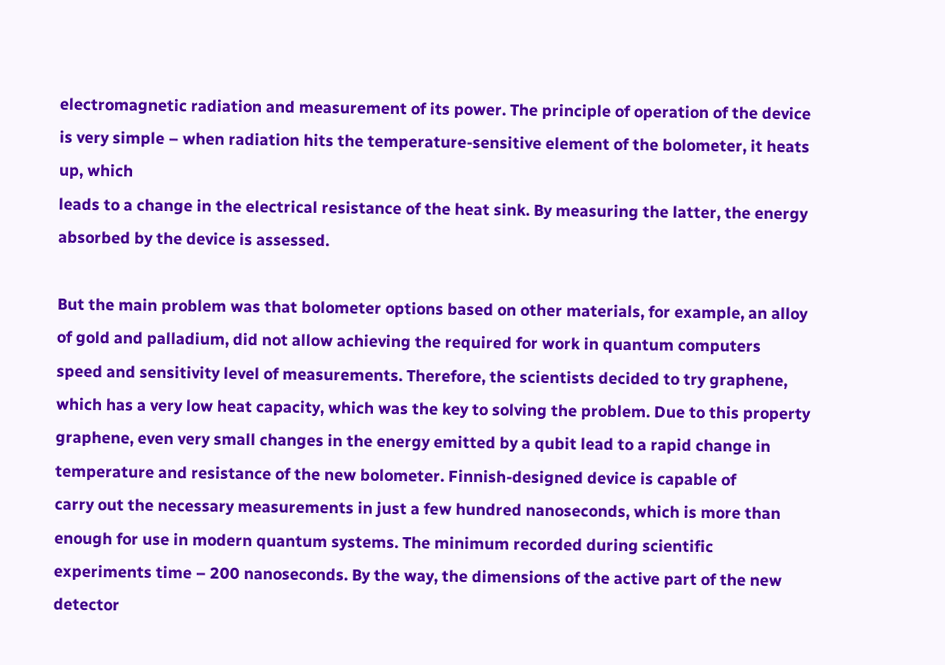electromagnetic radiation and measurement of its power. The principle of operation of the device is very simple – when radiation hits the temperature-sensitive element of the bolometer, it heats up, which
leads to a change in the electrical resistance of the heat sink. By measuring the latter, the energy absorbed by the device is assessed.

But the main problem was that bolometer options based on other materials, for example, an alloy of gold and palladium, did not allow achieving the required for work in quantum computers
speed and sensitivity level of measurements. Therefore, the scientists decided to try graphene, which has a very low heat capacity, which was the key to solving the problem. Due to this property
graphene, even very small changes in the energy emitted by a qubit lead to a rapid change in temperature and resistance of the new bolometer. Finnish-designed device is capable of
carry out the necessary measurements in just a few hundred nanoseconds, which is more than enough for use in modern quantum systems. The minimum recorded during scientific
experiments time – 200 nanoseconds. By the way, the dimensions of the active part of the new detector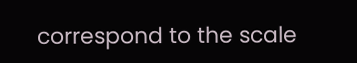correspond to the scale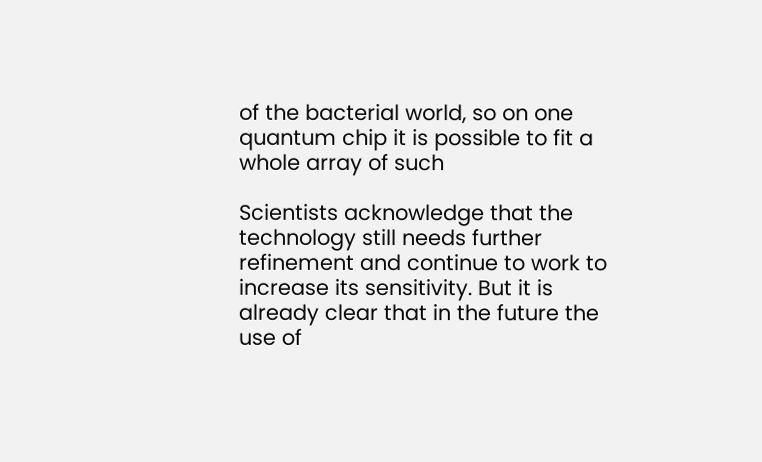of the bacterial world, so on one quantum chip it is possible to fit a whole array of such

Scientists acknowledge that the technology still needs further refinement and continue to work to increase its sensitivity. But it is already clear that in the future the use of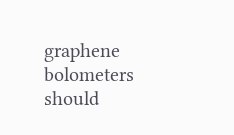graphene
bolometers should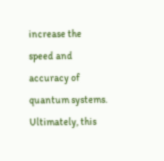increase the speed and accuracy of quantum systems. Ultimately, this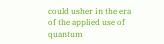could usher in the era of the applied use of quantum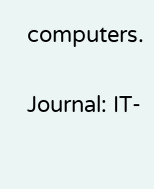computers.

Journal: IT-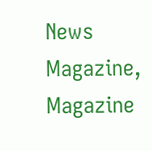News Magazine, Magazine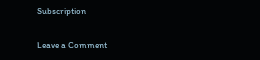Subscription

Leave a Comment